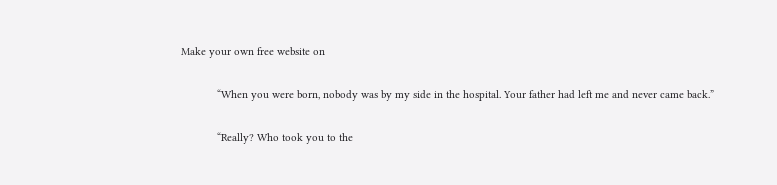Make your own free website on

            “When you were born, nobody was by my side in the hospital. Your father had left me and never came back.”

            “Really? Who took you to the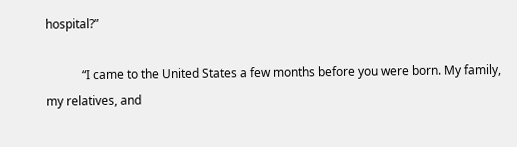hospital?”

            “I came to the United States a few months before you were born. My family, my relatives, and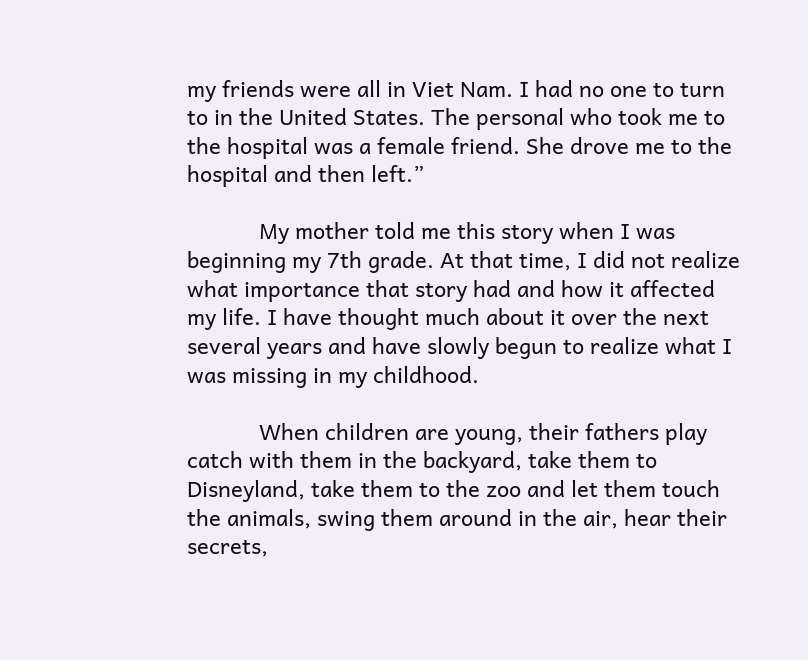my friends were all in Viet Nam. I had no one to turn to in the United States. The personal who took me to the hospital was a female friend. She drove me to the hospital and then left.”

            My mother told me this story when I was beginning my 7th grade. At that time, I did not realize what importance that story had and how it affected my life. I have thought much about it over the next several years and have slowly begun to realize what I was missing in my childhood.

            When children are young, their fathers play catch with them in the backyard, take them to Disneyland, take them to the zoo and let them touch the animals, swing them around in the air, hear their secrets,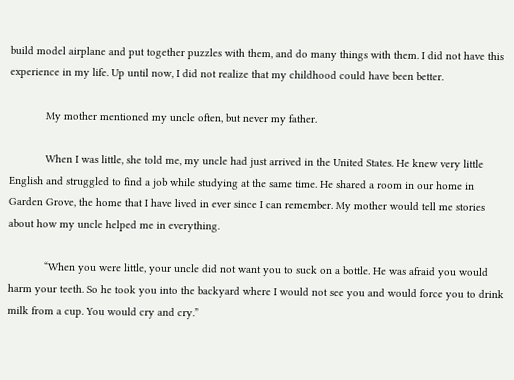build model airplane and put together puzzles with them, and do many things with them. I did not have this experience in my life. Up until now, I did not realize that my childhood could have been better.

            My mother mentioned my uncle often, but never my father.

            When I was little, she told me, my uncle had just arrived in the United States. He knew very little English and struggled to find a job while studying at the same time. He shared a room in our home in Garden Grove, the home that I have lived in ever since I can remember. My mother would tell me stories about how my uncle helped me in everything.

            “When you were little, your uncle did not want you to suck on a bottle. He was afraid you would harm your teeth. So he took you into the backyard where I would not see you and would force you to drink milk from a cup. You would cry and cry.”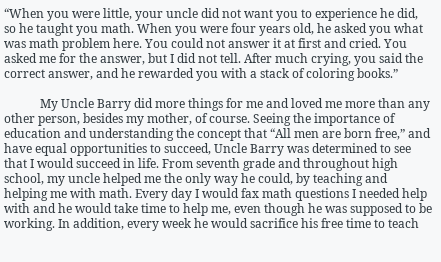“When you were little, your uncle did not want you to experience he did, so he taught you math. When you were four years old, he asked you what was math problem here. You could not answer it at first and cried. You asked me for the answer, but I did not tell. After much crying, you said the correct answer, and he rewarded you with a stack of coloring books.”

            My Uncle Barry did more things for me and loved me more than any other person, besides my mother, of course. Seeing the importance of education and understanding the concept that “All men are born free,” and have equal opportunities to succeed, Uncle Barry was determined to see that I would succeed in life. From seventh grade and throughout high school, my uncle helped me the only way he could, by teaching and helping me with math. Every day I would fax math questions I needed help with and he would take time to help me, even though he was supposed to be working. In addition, every week he would sacrifice his free time to teach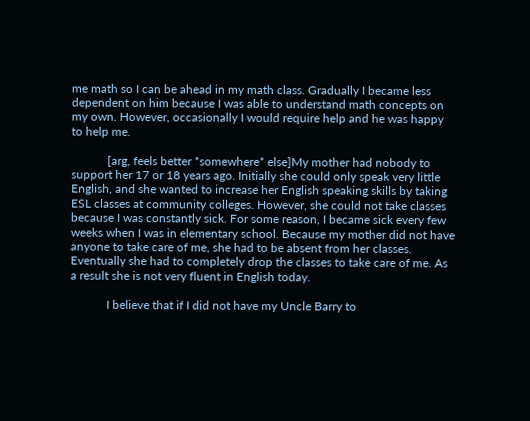me math so I can be ahead in my math class. Gradually I became less dependent on him because I was able to understand math concepts on my own. However, occasionally I would require help and he was happy to help me.

            [arg, feels better *somewhere* else]My mother had nobody to support her 17 or 18 years ago. Initially she could only speak very little English, and she wanted to increase her English speaking skills by taking ESL classes at community colleges. However, she could not take classes because I was constantly sick. For some reason, I became sick every few weeks when I was in elementary school. Because my mother did not have anyone to take care of me, she had to be absent from her classes. Eventually she had to completely drop the classes to take care of me. As a result she is not very fluent in English today.

            I believe that if I did not have my Uncle Barry to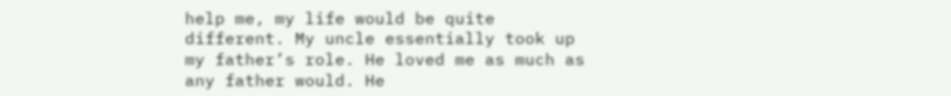help me, my life would be quite different. My uncle essentially took up my father’s role. He loved me as much as any father would. He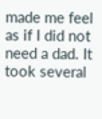made me feel as if I did not need a dad. It took several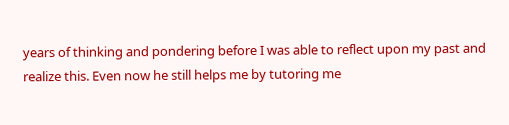years of thinking and pondering before I was able to reflect upon my past and realize this. Even now he still helps me by tutoring me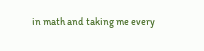in math and taking me every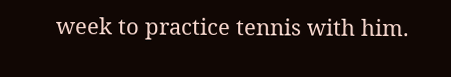week to practice tennis with him.